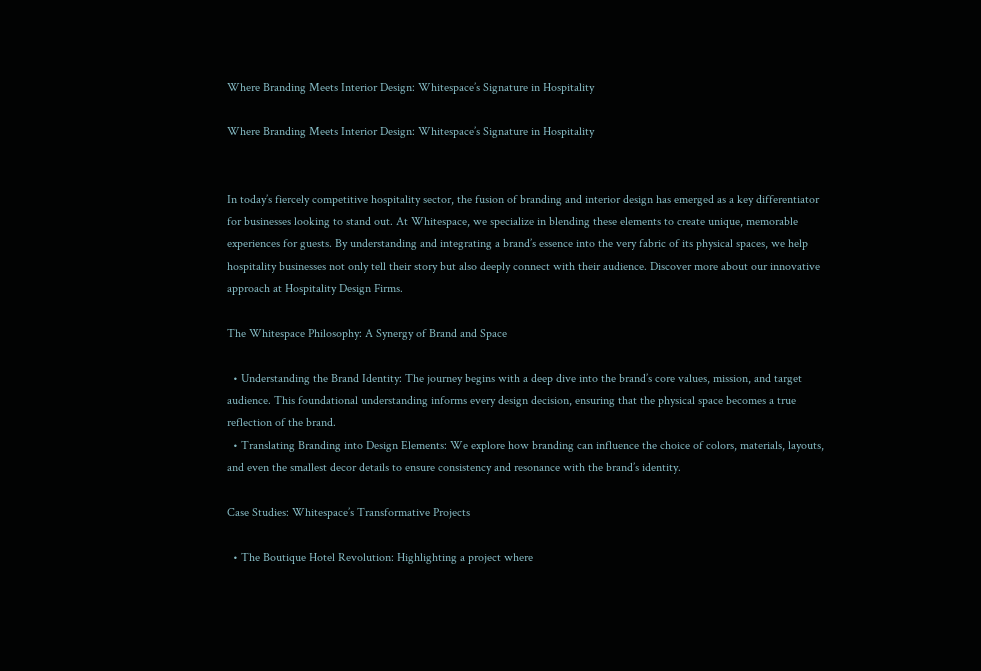Where Branding Meets Interior Design: Whitespace’s Signature in Hospitality

Where Branding Meets Interior Design: Whitespace’s Signature in Hospitality


In today’s fiercely competitive hospitality sector, the fusion of branding and interior design has emerged as a key differentiator for businesses looking to stand out. At Whitespace, we specialize in blending these elements to create unique, memorable experiences for guests. By understanding and integrating a brand’s essence into the very fabric of its physical spaces, we help hospitality businesses not only tell their story but also deeply connect with their audience. Discover more about our innovative approach at Hospitality Design Firms.

The Whitespace Philosophy: A Synergy of Brand and Space

  • Understanding the Brand Identity: The journey begins with a deep dive into the brand’s core values, mission, and target audience. This foundational understanding informs every design decision, ensuring that the physical space becomes a true reflection of the brand.
  • Translating Branding into Design Elements: We explore how branding can influence the choice of colors, materials, layouts, and even the smallest decor details to ensure consistency and resonance with the brand’s identity.

Case Studies: Whitespace’s Transformative Projects

  • The Boutique Hotel Revolution: Highlighting a project where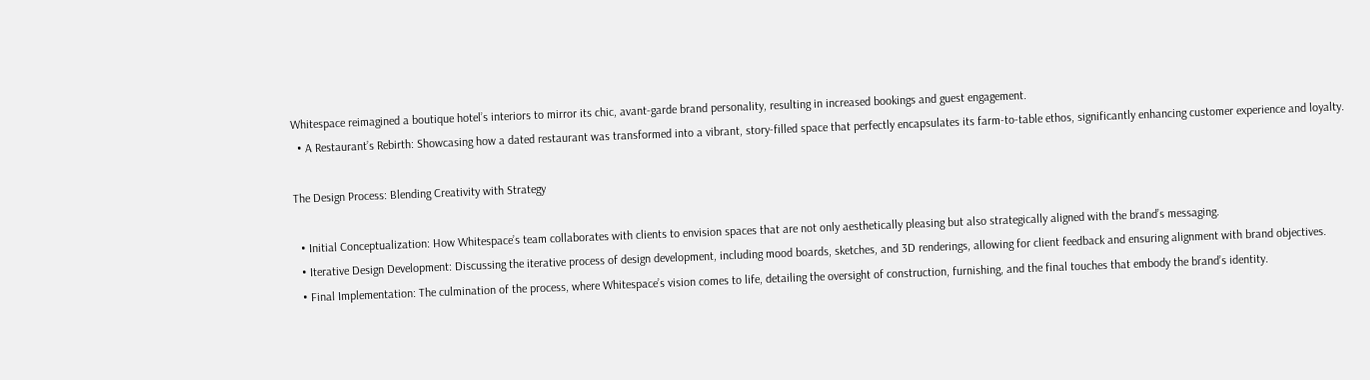Whitespace reimagined a boutique hotel’s interiors to mirror its chic, avant-garde brand personality, resulting in increased bookings and guest engagement.
  • A Restaurant’s Rebirth: Showcasing how a dated restaurant was transformed into a vibrant, story-filled space that perfectly encapsulates its farm-to-table ethos, significantly enhancing customer experience and loyalty.

The Design Process: Blending Creativity with Strategy

  • Initial Conceptualization: How Whitespace’s team collaborates with clients to envision spaces that are not only aesthetically pleasing but also strategically aligned with the brand’s messaging.
  • Iterative Design Development: Discussing the iterative process of design development, including mood boards, sketches, and 3D renderings, allowing for client feedback and ensuring alignment with brand objectives.
  • Final Implementation: The culmination of the process, where Whitespace’s vision comes to life, detailing the oversight of construction, furnishing, and the final touches that embody the brand’s identity.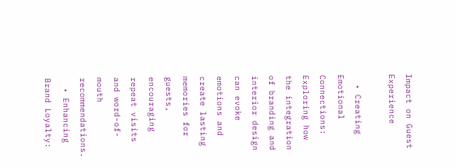Impact on Guest Experience

  • Creating Emotional Connections: Exploring how the integration of branding and interior design can evoke emotions and create lasting memories for guests, encouraging repeat visits and word-of-mouth recommendations.
  • Enhancing Brand Loyalty: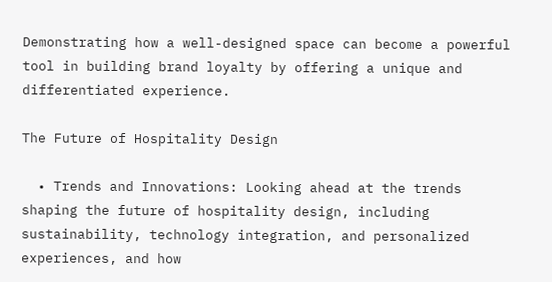Demonstrating how a well-designed space can become a powerful tool in building brand loyalty by offering a unique and differentiated experience.

The Future of Hospitality Design

  • Trends and Innovations: Looking ahead at the trends shaping the future of hospitality design, including sustainability, technology integration, and personalized experiences, and how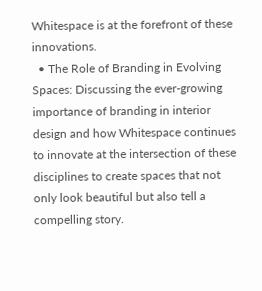Whitespace is at the forefront of these innovations.
  • The Role of Branding in Evolving Spaces: Discussing the ever-growing importance of branding in interior design and how Whitespace continues to innovate at the intersection of these disciplines to create spaces that not only look beautiful but also tell a compelling story.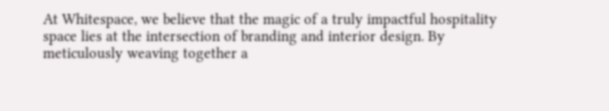At Whitespace, we believe that the magic of a truly impactful hospitality space lies at the intersection of branding and interior design. By meticulously weaving together a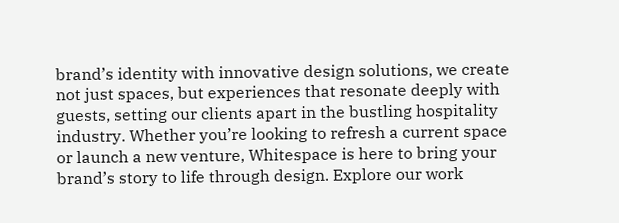brand’s identity with innovative design solutions, we create not just spaces, but experiences that resonate deeply with guests, setting our clients apart in the bustling hospitality industry. Whether you’re looking to refresh a current space or launch a new venture, Whitespace is here to bring your brand’s story to life through design. Explore our work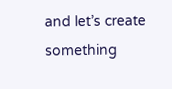and let’s create something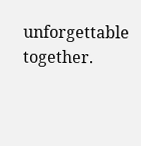unforgettable together.